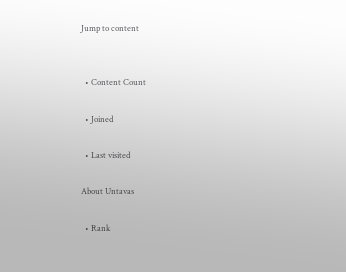Jump to content


  • Content Count

  • Joined

  • Last visited

About Untavas

  • Rank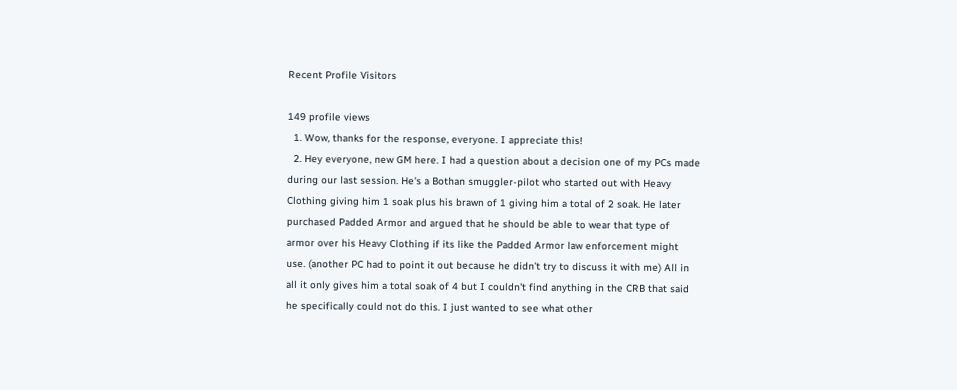Recent Profile Visitors

149 profile views
  1. Wow, thanks for the response, everyone. I appreciate this!
  2. Hey everyone, new GM here. I had a question about a decision one of my PCs made during our last session. He's a Bothan smuggler-pilot who started out with Heavy Clothing giving him 1 soak plus his brawn of 1 giving him a total of 2 soak. He later purchased Padded Armor and argued that he should be able to wear that type of armor over his Heavy Clothing if its like the Padded Armor law enforcement might use. (another PC had to point it out because he didn't try to discuss it with me) All in all it only gives him a total soak of 4 but I couldn't find anything in the CRB that said he specifically could not do this. I just wanted to see what other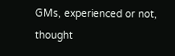GMs, experienced or not, thought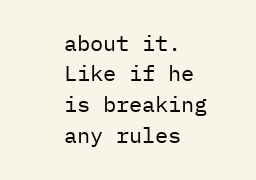about it. Like if he is breaking any rules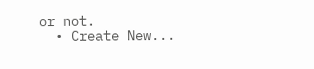or not.
  • Create New...